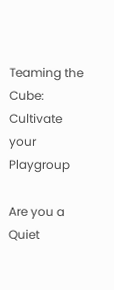Teaming the Cube: Cultivate your Playgroup

Are you a Quiet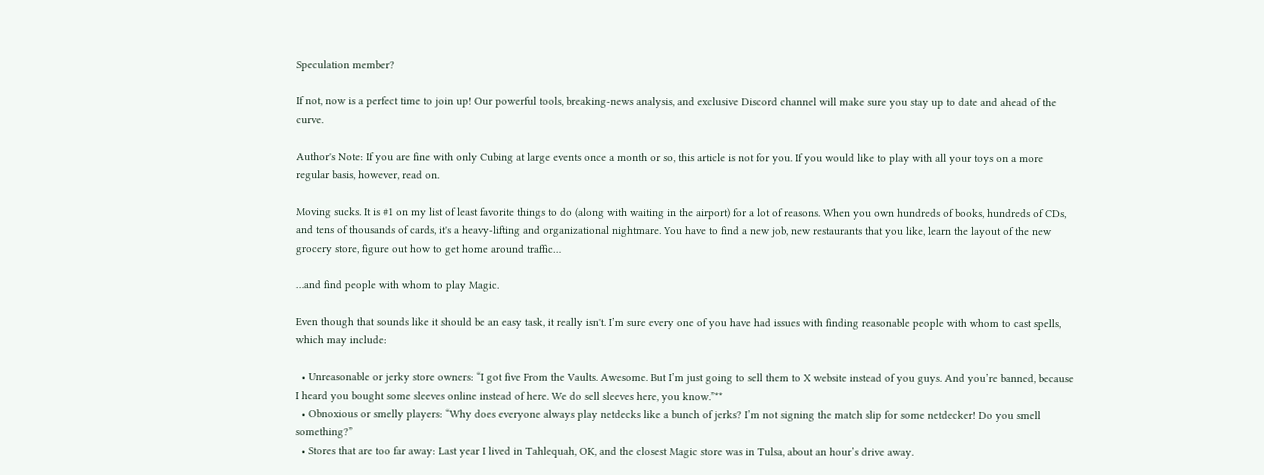Speculation member?

If not, now is a perfect time to join up! Our powerful tools, breaking-news analysis, and exclusive Discord channel will make sure you stay up to date and ahead of the curve.

Author's Note: If you are fine with only Cubing at large events once a month or so, this article is not for you. If you would like to play with all your toys on a more regular basis, however, read on.

Moving sucks. It is #1 on my list of least favorite things to do (along with waiting in the airport) for a lot of reasons. When you own hundreds of books, hundreds of CDs, and tens of thousands of cards, it's a heavy-lifting and organizational nightmare. You have to find a new job, new restaurants that you like, learn the layout of the new grocery store, figure out how to get home around traffic…

…and find people with whom to play Magic.

Even though that sounds like it should be an easy task, it really isn't. I’m sure every one of you have had issues with finding reasonable people with whom to cast spells, which may include:

  • Unreasonable or jerky store owners: “I got five From the Vaults. Awesome. But I’m just going to sell them to X website instead of you guys. And you’re banned, because I heard you bought some sleeves online instead of here. We do sell sleeves here, you know.”**
  • Obnoxious or smelly players: “Why does everyone always play netdecks like a bunch of jerks? I’m not signing the match slip for some netdecker! Do you smell something?”
  • Stores that are too far away: Last year I lived in Tahlequah, OK, and the closest Magic store was in Tulsa, about an hour’s drive away.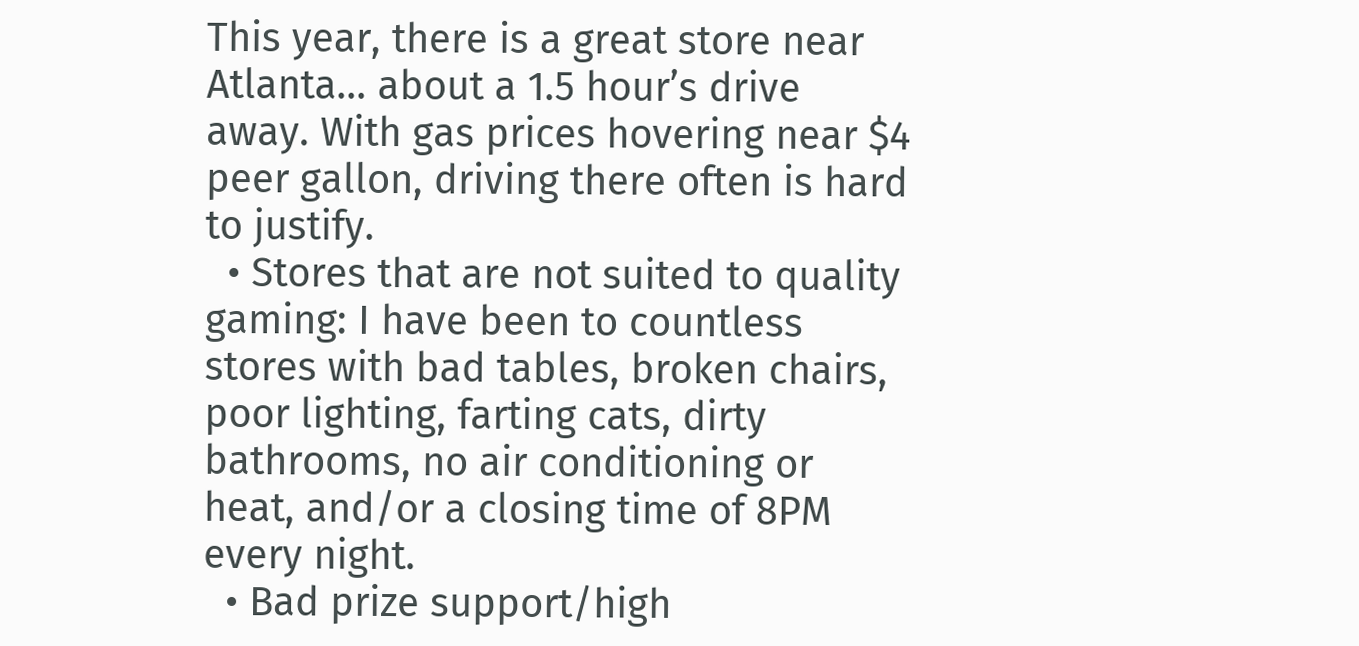This year, there is a great store near Atlanta… about a 1.5 hour’s drive away. With gas prices hovering near $4 peer gallon, driving there often is hard to justify.
  • Stores that are not suited to quality gaming: I have been to countless stores with bad tables, broken chairs, poor lighting, farting cats, dirty bathrooms, no air conditioning or heat, and/or a closing time of 8PM every night.
  • Bad prize support/high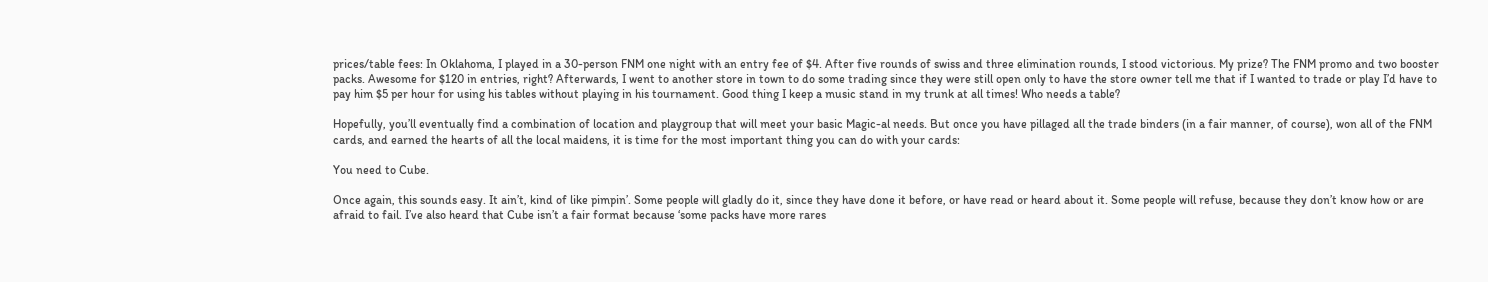prices/table fees: In Oklahoma, I played in a 30-person FNM one night with an entry fee of $4. After five rounds of swiss and three elimination rounds, I stood victorious. My prize? The FNM promo and two booster packs. Awesome for $120 in entries, right? Afterwards, I went to another store in town to do some trading since they were still open only to have the store owner tell me that if I wanted to trade or play I’d have to pay him $5 per hour for using his tables without playing in his tournament. Good thing I keep a music stand in my trunk at all times! Who needs a table?

Hopefully, you’ll eventually find a combination of location and playgroup that will meet your basic Magic-al needs. But once you have pillaged all the trade binders (in a fair manner, of course), won all of the FNM cards, and earned the hearts of all the local maidens, it is time for the most important thing you can do with your cards:

You need to Cube.

Once again, this sounds easy. It ain’t, kind of like pimpin’. Some people will gladly do it, since they have done it before, or have read or heard about it. Some people will refuse, because they don’t know how or are afraid to fail. I’ve also heard that Cube isn’t a fair format because ‘some packs have more rares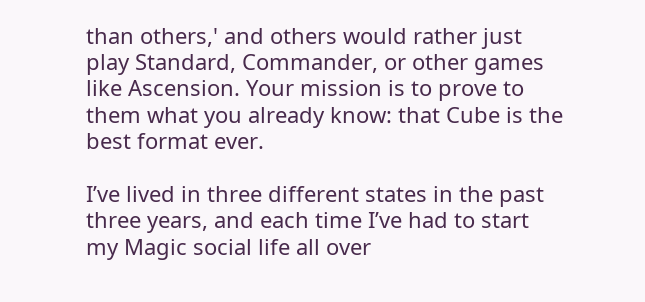than others,' and others would rather just play Standard, Commander, or other games like Ascension. Your mission is to prove to them what you already know: that Cube is the best format ever.

I’ve lived in three different states in the past three years, and each time I’ve had to start my Magic social life all over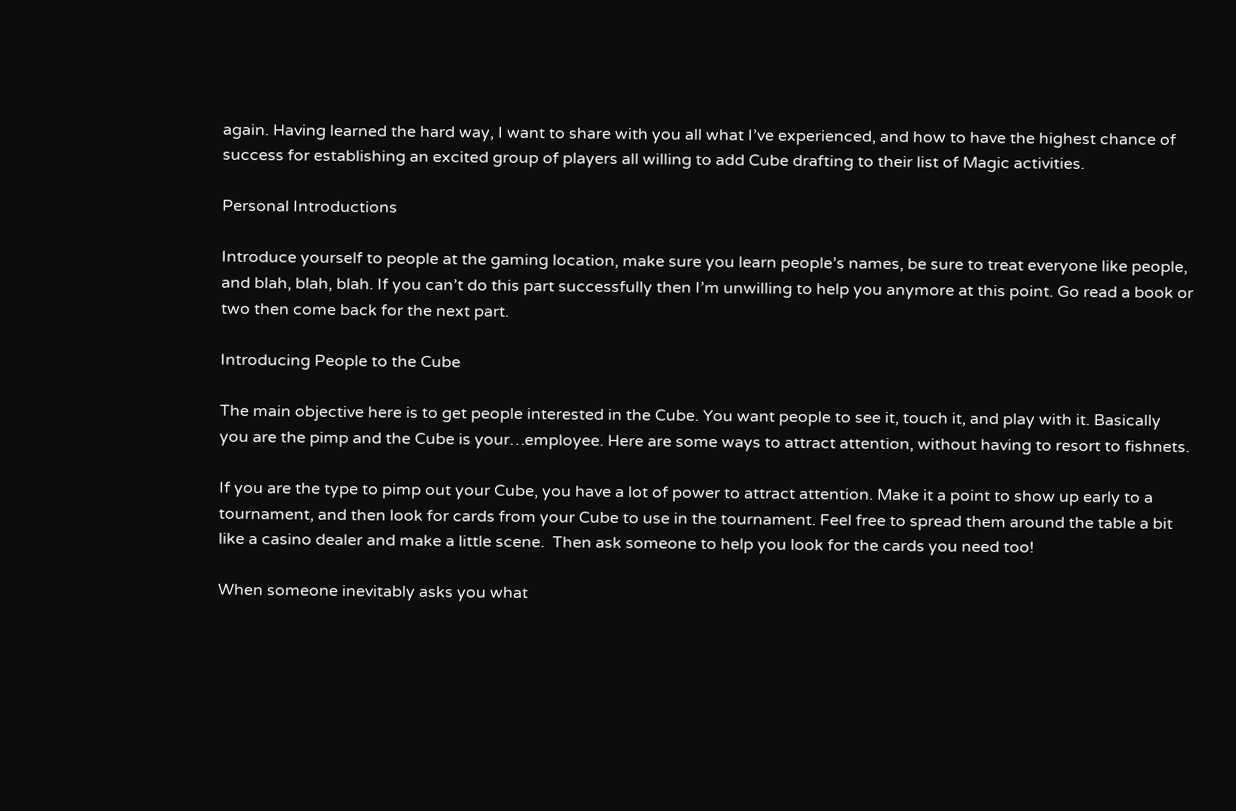again. Having learned the hard way, I want to share with you all what I’ve experienced, and how to have the highest chance of success for establishing an excited group of players all willing to add Cube drafting to their list of Magic activities.

Personal Introductions

Introduce yourself to people at the gaming location, make sure you learn people’s names, be sure to treat everyone like people, and blah, blah, blah. If you can’t do this part successfully then I’m unwilling to help you anymore at this point. Go read a book or two then come back for the next part.

Introducing People to the Cube

The main objective here is to get people interested in the Cube. You want people to see it, touch it, and play with it. Basically you are the pimp and the Cube is your…employee. Here are some ways to attract attention, without having to resort to fishnets.

If you are the type to pimp out your Cube, you have a lot of power to attract attention. Make it a point to show up early to a tournament, and then look for cards from your Cube to use in the tournament. Feel free to spread them around the table a bit like a casino dealer and make a little scene.  Then ask someone to help you look for the cards you need too!

When someone inevitably asks you what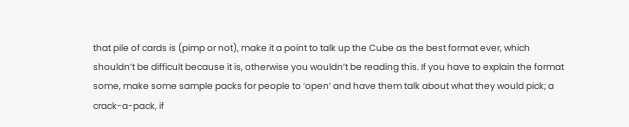that pile of cards is (pimp or not), make it a point to talk up the Cube as the best format ever, which shouldn’t be difficult because it is, otherwise you wouldn’t be reading this. If you have to explain the format some, make some sample packs for people to ‘open’ and have them talk about what they would pick; a crack-a-pack, if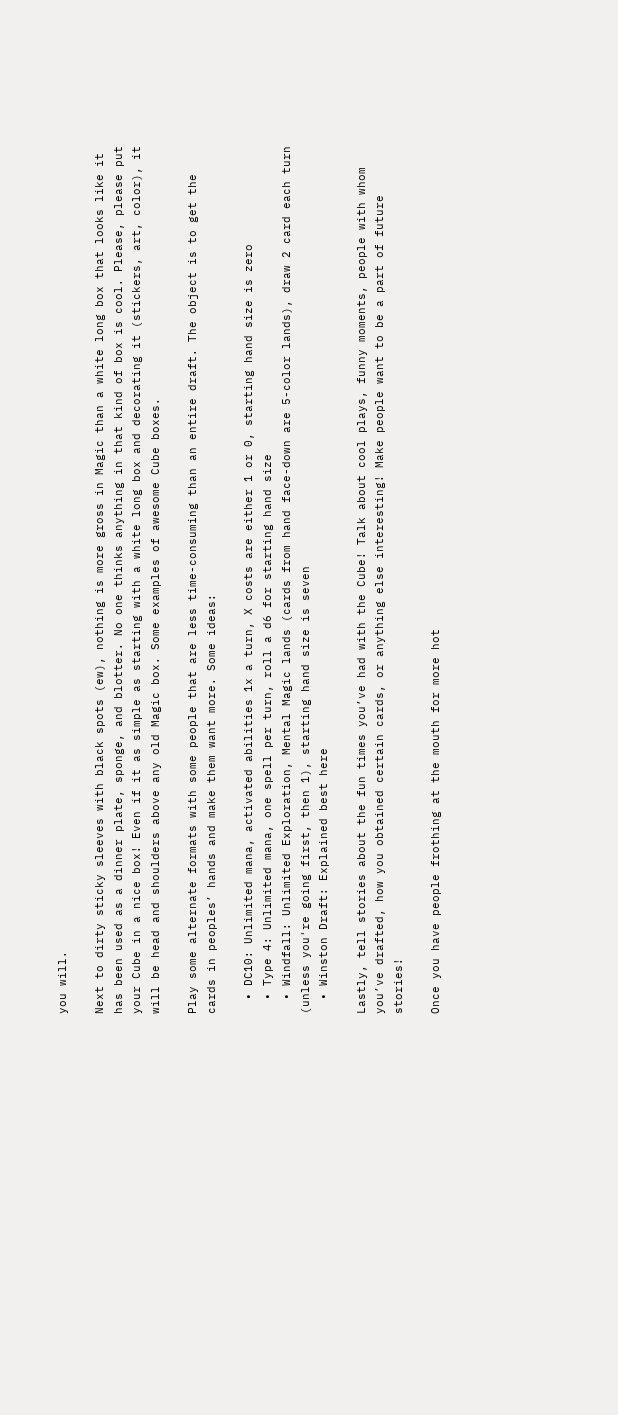you will.

Next to dirty sticky sleeves with black spots (ew), nothing is more gross in Magic than a white long box that looks like it has been used as a dinner plate, sponge, and blotter. No one thinks anything in that kind of box is cool. Please, please put your Cube in a nice box! Even if it as simple as starting with a white long box and decorating it (stickers, art, color), it will be head and shoulders above any old Magic box. Some examples of awesome Cube boxes.

Play some alternate formats with some people that are less time-consuming than an entire draft. The object is to get the cards in peoples’ hands and make them want more. Some ideas:

  • DC10: Unlimited mana, activated abilities 1x a turn, X costs are either 1 or 0, starting hand size is zero
  • Type 4: Unlimited mana, one spell per turn, roll a d6 for starting hand size
  • Windfall: Unlimited Exploration, Mental Magic lands (cards from hand face-down are 5-color lands), draw 2 card each turn (unless you're going first, then 1), starting hand size is seven
  • Winston Draft: Explained best here

Lastly, tell stories about the fun times you’ve had with the Cube! Talk about cool plays, funny moments, people with whom you’ve drafted, how you obtained certain cards, or anything else interesting! Make people want to be a part of future stories!

Once you have people frothing at the mouth for more hot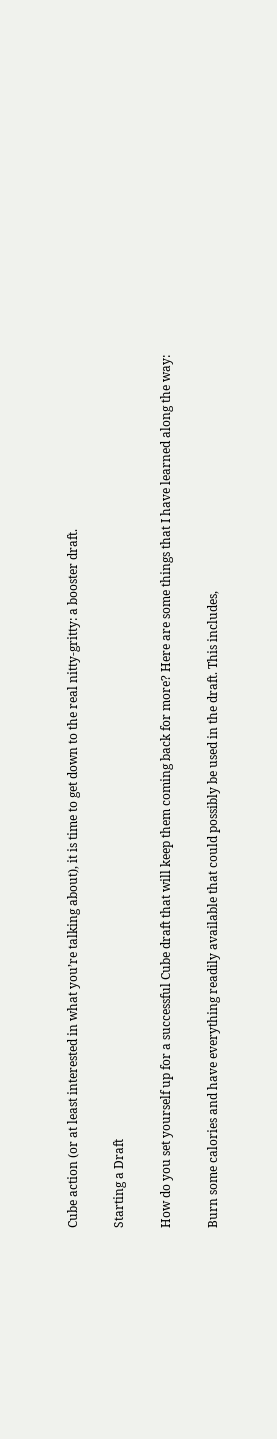Cube action (or at least interested in what you’re talking about), it is time to get down to the real nitty-gritty: a booster draft.

Starting a Draft

How do you set yourself up for a successful Cube draft that will keep them coming back for more? Here are some things that I have learned along the way:

Burn some calories and have everything readily available that could possibly be used in the draft. This includes,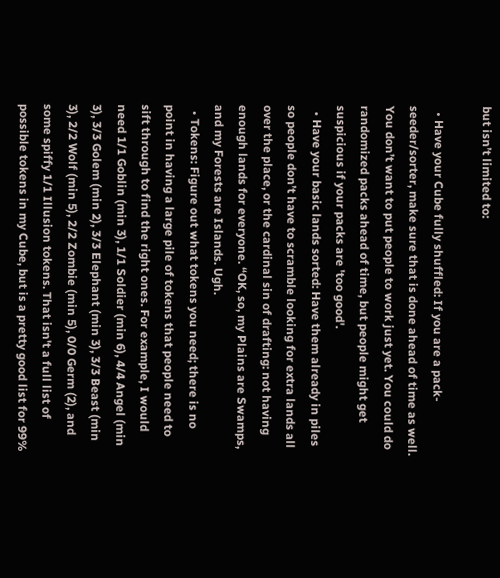but isn’t limited to:

  • Have your Cube fully shuffled: If you are a pack-seeder/sorter, make sure that is done ahead of time as well. You don’t want to put people to work just yet. You could do randomized packs ahead of time, but people might get suspicious if your packs are 'too good'.
  • Have your basic lands sorted: Have them already in piles so people don’t have to scramble looking for extra lands all over the place, or the cardinal sin of drafting: not having enough lands for everyone. “OK, so, my Plains are Swamps, and my Forests are Islands. Ugh.
  • Tokens: Figure out what tokens you need; there is no point in having a large pile of tokens that people need to sift through to find the right ones. For example, I would need 1/1 Goblin (min 3), 1/1 Soldier (min 6), 4/4 Angel (min 3), 3/3 Golem (min 2), 3/3 Elephant (min 3), 3/3 Beast (min 3), 2/2 Wolf (min 5), 2/2 Zombie (min 5), 0/0 Germ (2), and some spiffy 1/1 Illusion tokens. That isn't a full list of possible tokens in my Cube, but is a pretty good list for 99%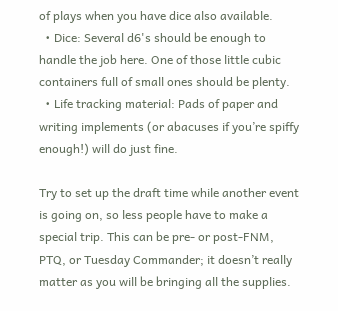of plays when you have dice also available.
  • Dice: Several d6's should be enough to handle the job here. One of those little cubic containers full of small ones should be plenty.
  • Life tracking material: Pads of paper and writing implements (or abacuses if you’re spiffy enough!) will do just fine.

Try to set up the draft time while another event is going on, so less people have to make a special trip. This can be pre- or post-FNM, PTQ, or Tuesday Commander; it doesn’t really matter as you will be bringing all the supplies.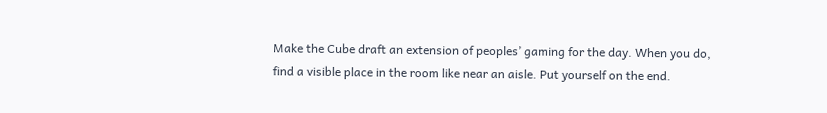Make the Cube draft an extension of peoples’ gaming for the day. When you do, find a visible place in the room like near an aisle. Put yourself on the end.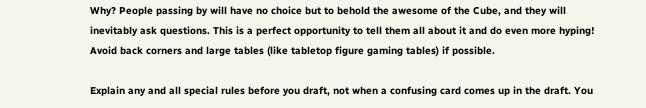Why? People passing by will have no choice but to behold the awesome of the Cube, and they will inevitably ask questions. This is a perfect opportunity to tell them all about it and do even more hyping! Avoid back corners and large tables (like tabletop figure gaming tables) if possible.

Explain any and all special rules before you draft, not when a confusing card comes up in the draft. You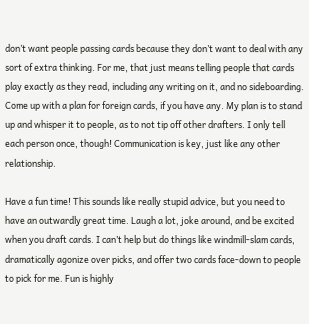don’t want people passing cards because they don’t want to deal with any sort of extra thinking. For me, that just means telling people that cards play exactly as they read, including any writing on it, and no sideboarding. Come up with a plan for foreign cards, if you have any. My plan is to stand up and whisper it to people, as to not tip off other drafters. I only tell each person once, though! Communication is key, just like any other relationship.

Have a fun time! This sounds like really stupid advice, but you need to have an outwardly great time. Laugh a lot, joke around, and be excited when you draft cards. I can’t help but do things like windmill-slam cards, dramatically agonize over picks, and offer two cards face-down to people to pick for me. Fun is highly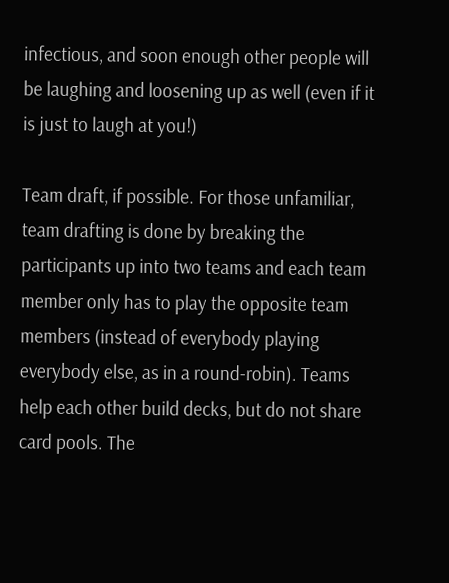infectious, and soon enough other people will be laughing and loosening up as well (even if it is just to laugh at you!)

Team draft, if possible. For those unfamiliar, team drafting is done by breaking the participants up into two teams and each team member only has to play the opposite team members (instead of everybody playing everybody else, as in a round-robin). Teams help each other build decks, but do not share card pools. The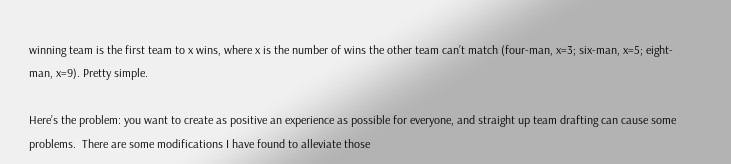winning team is the first team to x wins, where x is the number of wins the other team can’t match (four-man, x=3; six-man, x=5; eight-man, x=9). Pretty simple.

Here’s the problem: you want to create as positive an experience as possible for everyone, and straight up team drafting can cause some problems.  There are some modifications I have found to alleviate those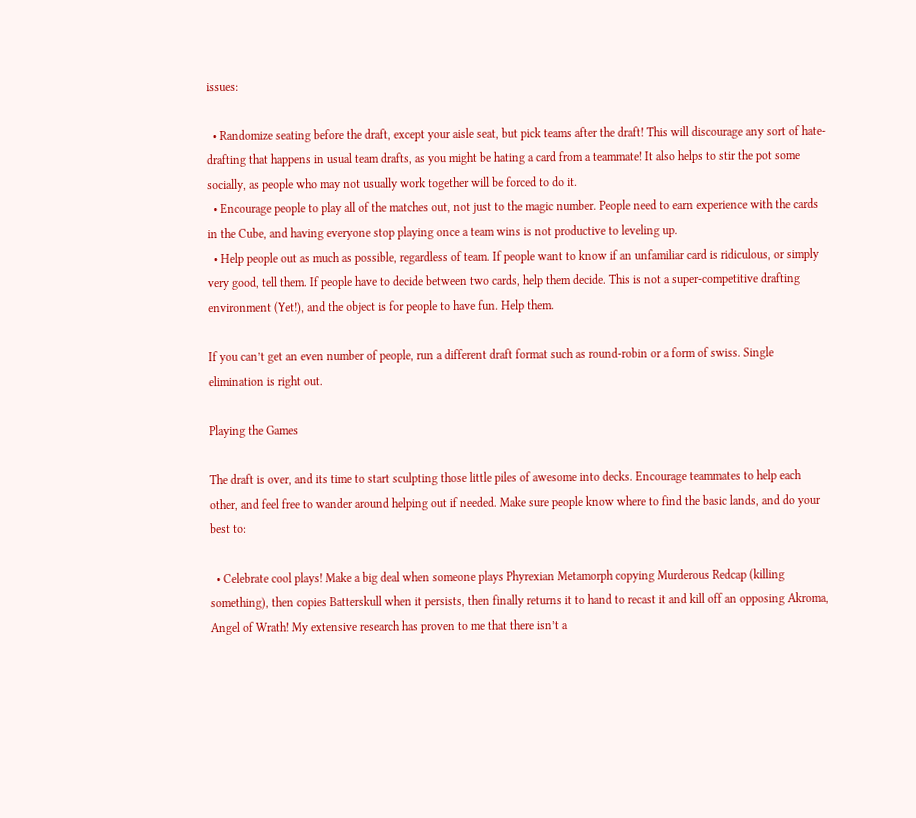issues:

  • Randomize seating before the draft, except your aisle seat, but pick teams after the draft! This will discourage any sort of hate-drafting that happens in usual team drafts, as you might be hating a card from a teammate! It also helps to stir the pot some socially, as people who may not usually work together will be forced to do it.
  • Encourage people to play all of the matches out, not just to the magic number. People need to earn experience with the cards in the Cube, and having everyone stop playing once a team wins is not productive to leveling up.
  • Help people out as much as possible, regardless of team. If people want to know if an unfamiliar card is ridiculous, or simply very good, tell them. If people have to decide between two cards, help them decide. This is not a super-competitive drafting environment (Yet!), and the object is for people to have fun. Help them.

If you can’t get an even number of people, run a different draft format such as round-robin or a form of swiss. Single elimination is right out.

Playing the Games

The draft is over, and its time to start sculpting those little piles of awesome into decks. Encourage teammates to help each other, and feel free to wander around helping out if needed. Make sure people know where to find the basic lands, and do your best to:

  • Celebrate cool plays! Make a big deal when someone plays Phyrexian Metamorph copying Murderous Redcap (killing something), then copies Batterskull when it persists, then finally returns it to hand to recast it and kill off an opposing Akroma, Angel of Wrath! My extensive research has proven to me that there isn’t a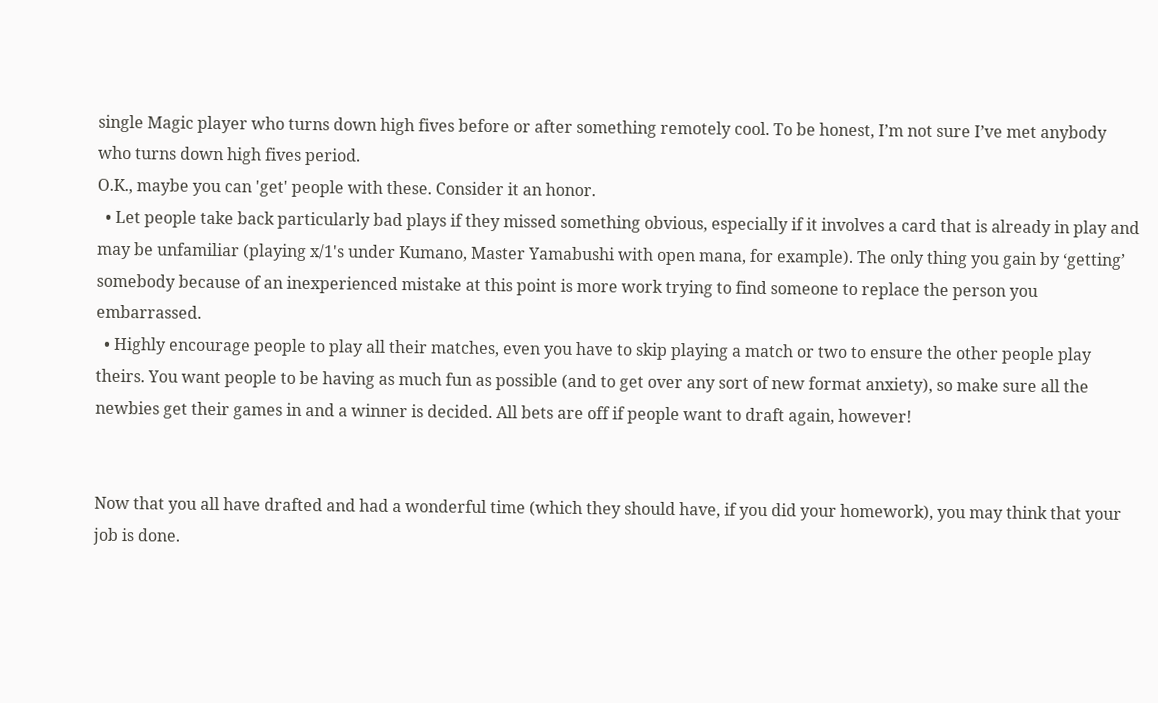single Magic player who turns down high fives before or after something remotely cool. To be honest, I’m not sure I’ve met anybody who turns down high fives period.
O.K., maybe you can 'get' people with these. Consider it an honor.
  • Let people take back particularly bad plays if they missed something obvious, especially if it involves a card that is already in play and may be unfamiliar (playing x/1's under Kumano, Master Yamabushi with open mana, for example). The only thing you gain by ‘getting’ somebody because of an inexperienced mistake at this point is more work trying to find someone to replace the person you embarrassed.
  • Highly encourage people to play all their matches, even you have to skip playing a match or two to ensure the other people play theirs. You want people to be having as much fun as possible (and to get over any sort of new format anxiety), so make sure all the newbies get their games in and a winner is decided. All bets are off if people want to draft again, however!


Now that you all have drafted and had a wonderful time (which they should have, if you did your homework), you may think that your job is done.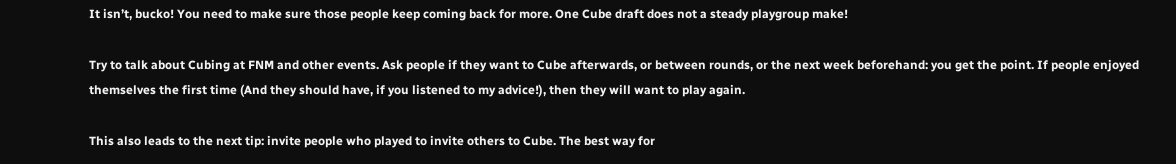It isn’t, bucko! You need to make sure those people keep coming back for more. One Cube draft does not a steady playgroup make!

Try to talk about Cubing at FNM and other events. Ask people if they want to Cube afterwards, or between rounds, or the next week beforehand: you get the point. If people enjoyed themselves the first time (And they should have, if you listened to my advice!), then they will want to play again.

This also leads to the next tip: invite people who played to invite others to Cube. The best way for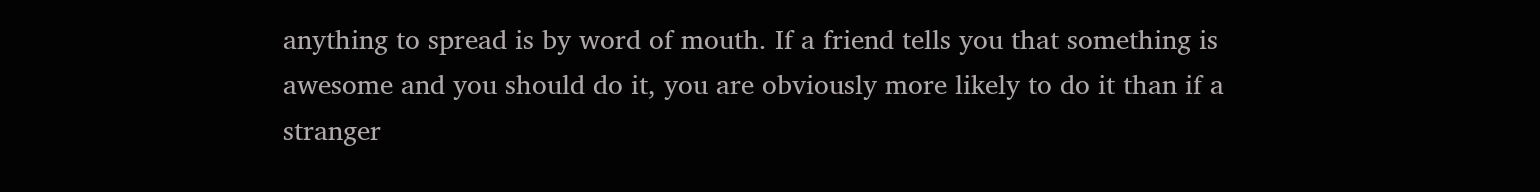anything to spread is by word of mouth. If a friend tells you that something is awesome and you should do it, you are obviously more likely to do it than if a stranger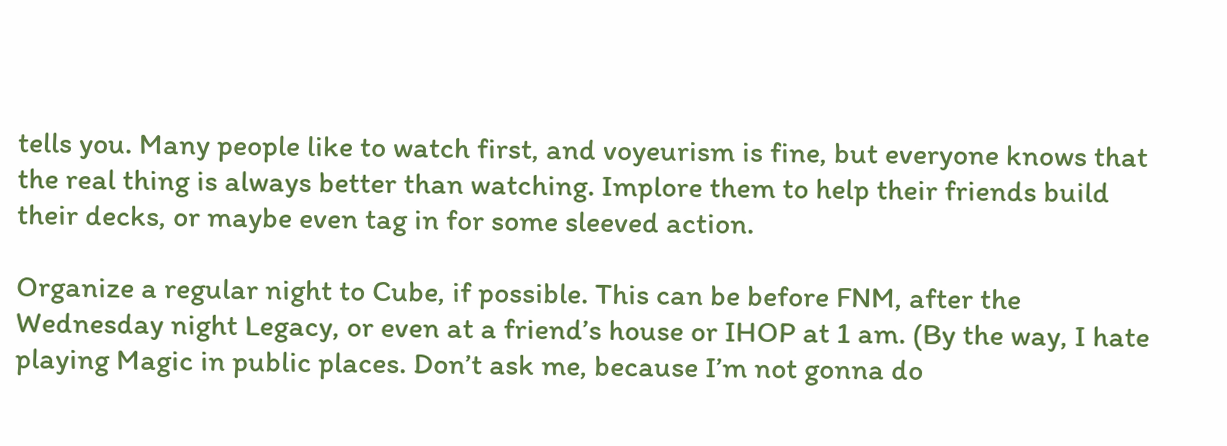tells you. Many people like to watch first, and voyeurism is fine, but everyone knows that the real thing is always better than watching. Implore them to help their friends build their decks, or maybe even tag in for some sleeved action.

Organize a regular night to Cube, if possible. This can be before FNM, after the Wednesday night Legacy, or even at a friend’s house or IHOP at 1 am. (By the way, I hate playing Magic in public places. Don’t ask me, because I’m not gonna do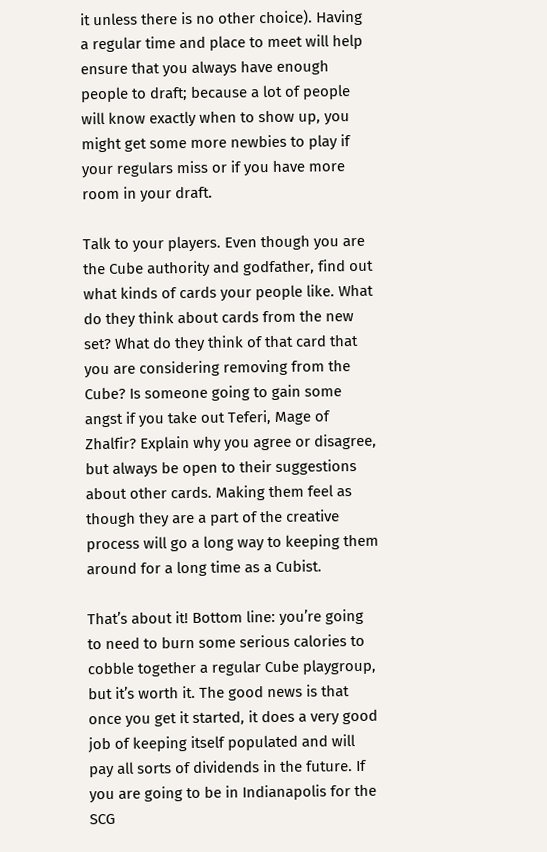it unless there is no other choice). Having a regular time and place to meet will help ensure that you always have enough people to draft; because a lot of people will know exactly when to show up, you might get some more newbies to play if your regulars miss or if you have more room in your draft.

Talk to your players. Even though you are the Cube authority and godfather, find out what kinds of cards your people like. What do they think about cards from the new set? What do they think of that card that you are considering removing from the Cube? Is someone going to gain some angst if you take out Teferi, Mage of Zhalfir? Explain why you agree or disagree, but always be open to their suggestions about other cards. Making them feel as though they are a part of the creative process will go a long way to keeping them around for a long time as a Cubist.

That’s about it! Bottom line: you’re going to need to burn some serious calories to cobble together a regular Cube playgroup, but it’s worth it. The good news is that once you get it started, it does a very good job of keeping itself populated and will pay all sorts of dividends in the future. If you are going to be in Indianapolis for the SCG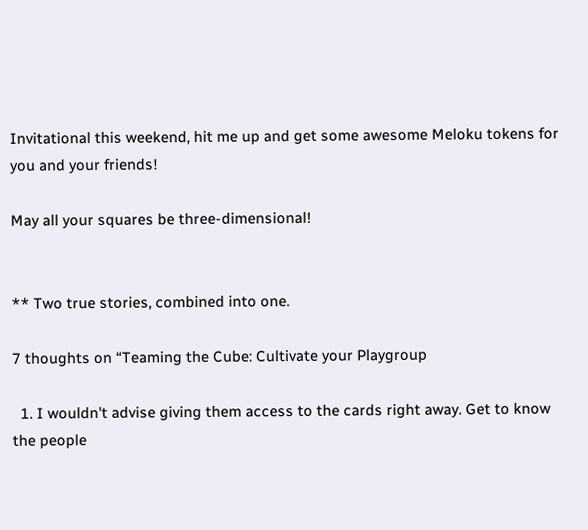Invitational this weekend, hit me up and get some awesome Meloku tokens for you and your friends!

May all your squares be three-dimensional!


** Two true stories, combined into one.

7 thoughts on “Teaming the Cube: Cultivate your Playgroup

  1. I wouldn't advise giving them access to the cards right away. Get to know the people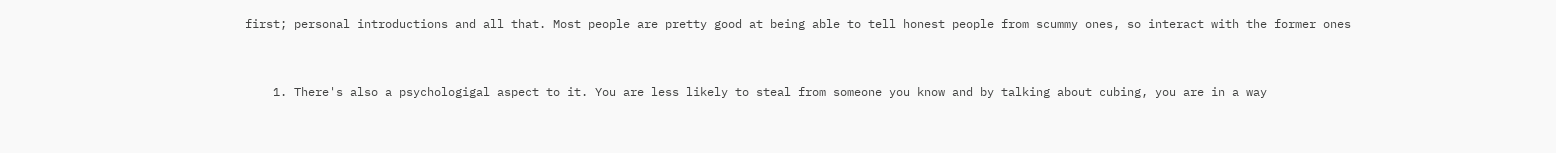first; personal introductions and all that. Most people are pretty good at being able to tell honest people from scummy ones, so interact with the former ones


    1. There's also a psychologigal aspect to it. You are less likely to steal from someone you know and by talking about cubing, you are in a way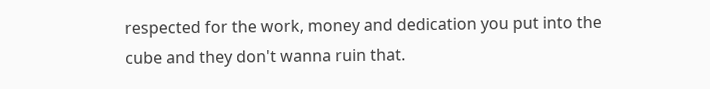respected for the work, money and dedication you put into the cube and they don't wanna ruin that.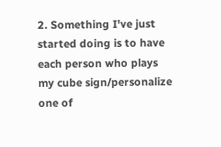2. Something I've just started doing is to have each person who plays my cube sign/personalize one of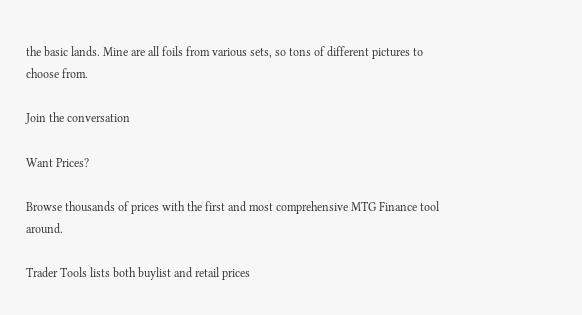the basic lands. Mine are all foils from various sets, so tons of different pictures to choose from.

Join the conversation

Want Prices?

Browse thousands of prices with the first and most comprehensive MTG Finance tool around.

Trader Tools lists both buylist and retail prices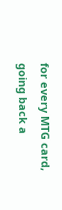for every MTG card, going back a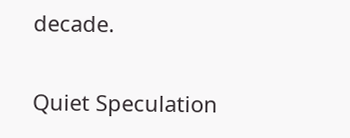decade.

Quiet Speculation